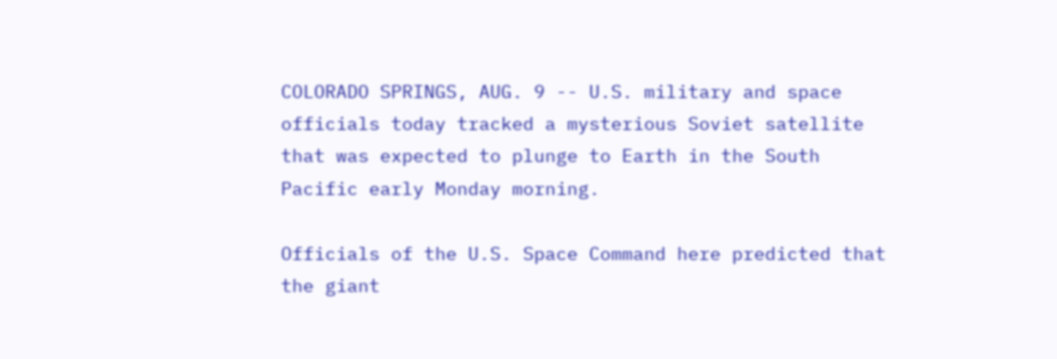COLORADO SPRINGS, AUG. 9 -- U.S. military and space officials today tracked a mysterious Soviet satellite that was expected to plunge to Earth in the South Pacific early Monday morning.

Officials of the U.S. Space Command here predicted that the giant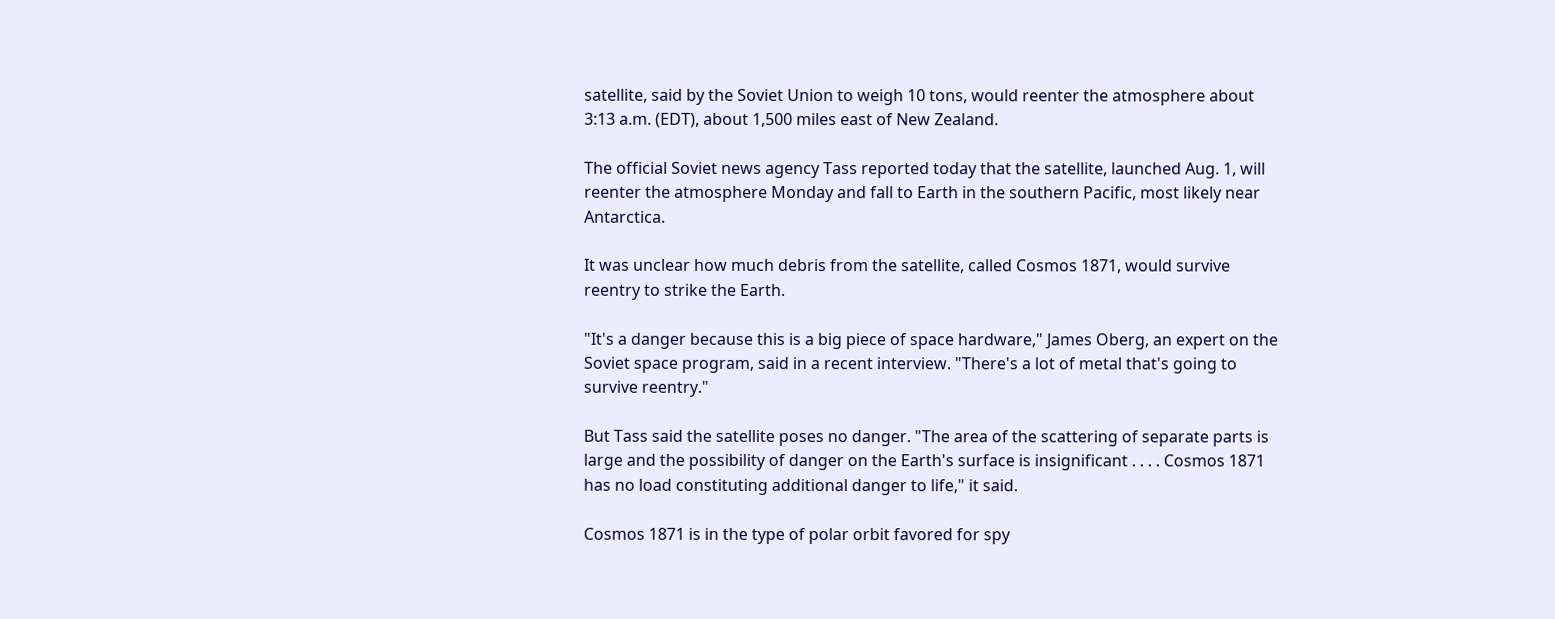satellite, said by the Soviet Union to weigh 10 tons, would reenter the atmosphere about 3:13 a.m. (EDT), about 1,500 miles east of New Zealand.

The official Soviet news agency Tass reported today that the satellite, launched Aug. 1, will reenter the atmosphere Monday and fall to Earth in the southern Pacific, most likely near Antarctica.

It was unclear how much debris from the satellite, called Cosmos 1871, would survive reentry to strike the Earth.

"It's a danger because this is a big piece of space hardware," James Oberg, an expert on the Soviet space program, said in a recent interview. "There's a lot of metal that's going to survive reentry."

But Tass said the satellite poses no danger. "The area of the scattering of separate parts is large and the possibility of danger on the Earth's surface is insignificant . . . . Cosmos 1871 has no load constituting additional danger to life," it said.

Cosmos 1871 is in the type of polar orbit favored for spy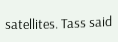satellites. Tass said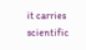it carries scientific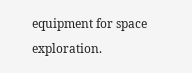equipment for space exploration.